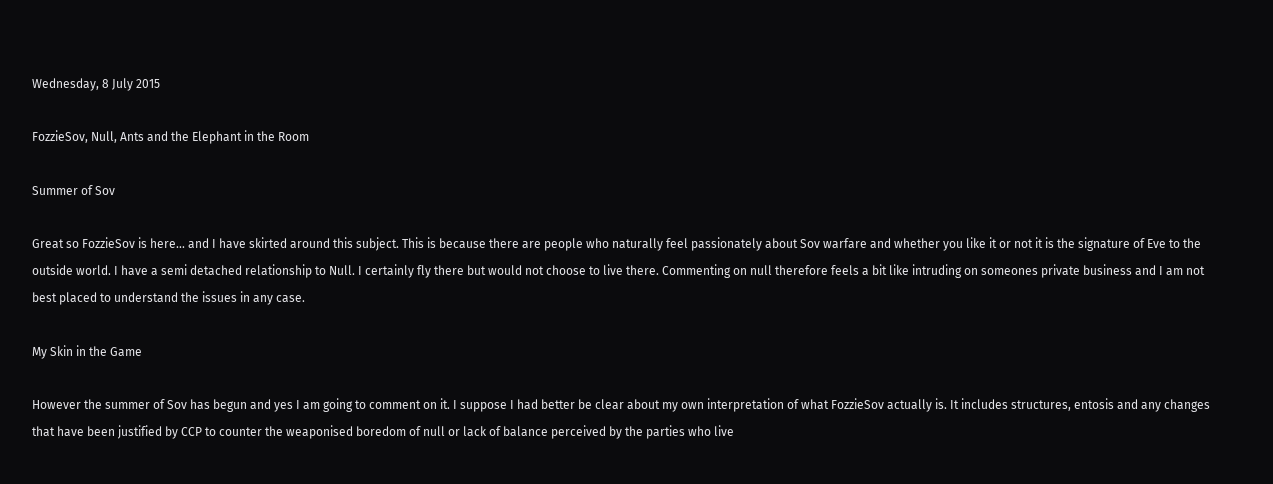Wednesday, 8 July 2015

FozzieSov, Null, Ants and the Elephant in the Room

Summer of Sov

Great so FozzieSov is here... and I have skirted around this subject. This is because there are people who naturally feel passionately about Sov warfare and whether you like it or not it is the signature of Eve to the outside world. I have a semi detached relationship to Null. I certainly fly there but would not choose to live there. Commenting on null therefore feels a bit like intruding on someones private business and I am not best placed to understand the issues in any case.

My Skin in the Game

However the summer of Sov has begun and yes I am going to comment on it. I suppose I had better be clear about my own interpretation of what FozzieSov actually is. It includes structures, entosis and any changes that have been justified by CCP to counter the weaponised boredom of null or lack of balance perceived by the parties who live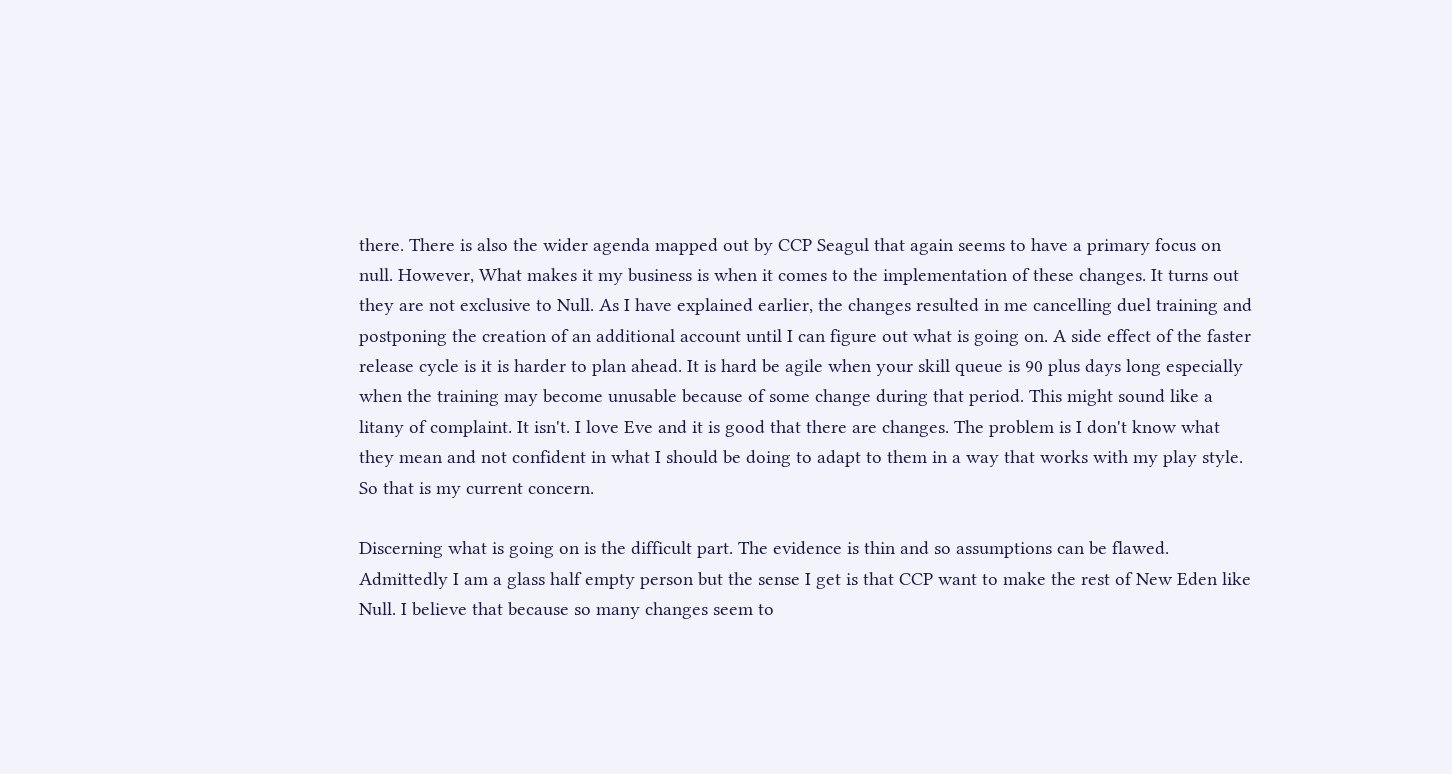there. There is also the wider agenda mapped out by CCP Seagul that again seems to have a primary focus on null. However, What makes it my business is when it comes to the implementation of these changes. It turns out they are not exclusive to Null. As I have explained earlier, the changes resulted in me cancelling duel training and postponing the creation of an additional account until I can figure out what is going on. A side effect of the faster release cycle is it is harder to plan ahead. It is hard be agile when your skill queue is 90 plus days long especially when the training may become unusable because of some change during that period. This might sound like a litany of complaint. It isn't. I love Eve and it is good that there are changes. The problem is I don't know what they mean and not confident in what I should be doing to adapt to them in a way that works with my play style. So that is my current concern.

Discerning what is going on is the difficult part. The evidence is thin and so assumptions can be flawed. Admittedly I am a glass half empty person but the sense I get is that CCP want to make the rest of New Eden like Null. I believe that because so many changes seem to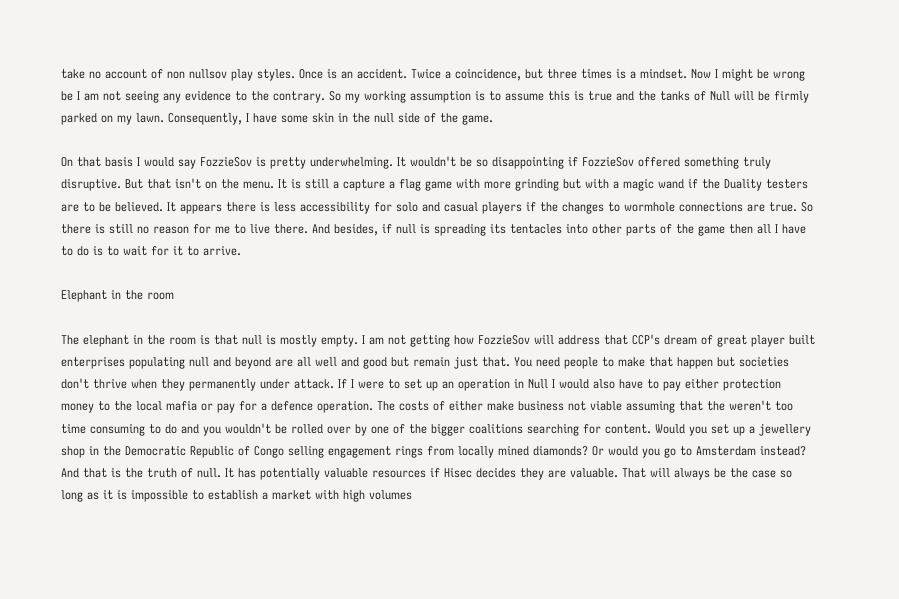take no account of non nullsov play styles. Once is an accident. Twice a coincidence, but three times is a mindset. Now I might be wrong be I am not seeing any evidence to the contrary. So my working assumption is to assume this is true and the tanks of Null will be firmly parked on my lawn. Consequently, I have some skin in the null side of the game.

On that basis I would say FozzieSov is pretty underwhelming. It wouldn't be so disappointing if FozzieSov offered something truly disruptive. But that isn't on the menu. It is still a capture a flag game with more grinding but with a magic wand if the Duality testers are to be believed. It appears there is less accessibility for solo and casual players if the changes to wormhole connections are true. So there is still no reason for me to live there. And besides, if null is spreading its tentacles into other parts of the game then all I have to do is to wait for it to arrive.

Elephant in the room

The elephant in the room is that null is mostly empty. I am not getting how FozzieSov will address that CCP's dream of great player built enterprises populating null and beyond are all well and good but remain just that. You need people to make that happen but societies don't thrive when they permanently under attack. If I were to set up an operation in Null I would also have to pay either protection money to the local mafia or pay for a defence operation. The costs of either make business not viable assuming that the weren't too time consuming to do and you wouldn't be rolled over by one of the bigger coalitions searching for content. Would you set up a jewellery shop in the Democratic Republic of Congo selling engagement rings from locally mined diamonds? Or would you go to Amsterdam instead? And that is the truth of null. It has potentially valuable resources if Hisec decides they are valuable. That will always be the case so long as it is impossible to establish a market with high volumes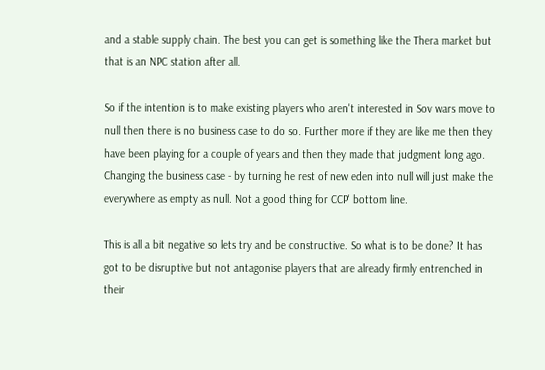and a stable supply chain. The best you can get is something like the Thera market but that is an NPC station after all.

So if the intention is to make existing players who aren't interested in Sov wars move to null then there is no business case to do so. Further more if they are like me then they have been playing for a couple of years and then they made that judgment long ago. Changing the business case - by turning he rest of new eden into null will just make the everywhere as empty as null. Not a good thing for CCP' bottom line.

This is all a bit negative so lets try and be constructive. So what is to be done? It has got to be disruptive but not antagonise players that are already firmly entrenched in their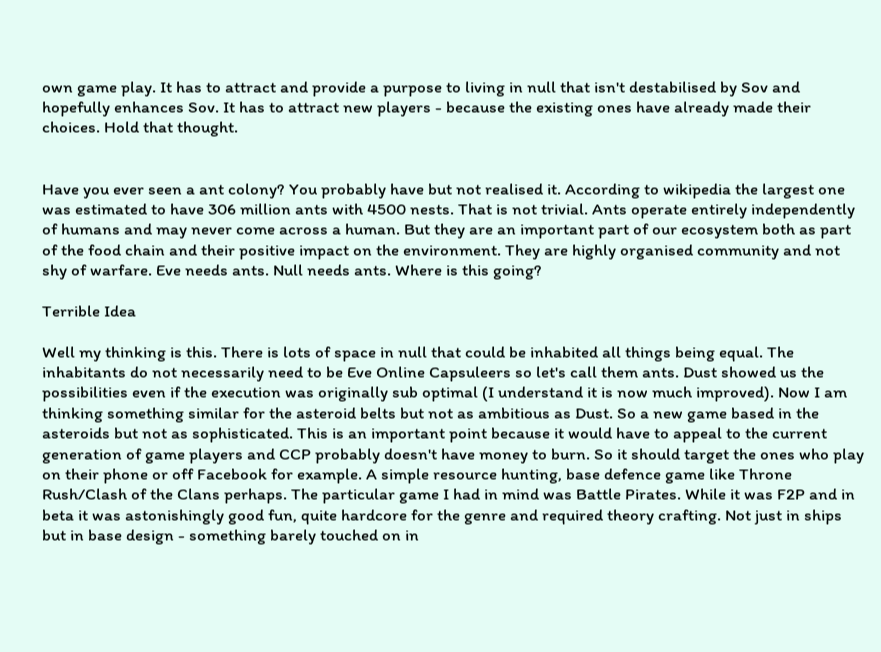own game play. It has to attract and provide a purpose to living in null that isn't destabilised by Sov and hopefully enhances Sov. It has to attract new players - because the existing ones have already made their choices. Hold that thought.


Have you ever seen a ant colony? You probably have but not realised it. According to wikipedia the largest one was estimated to have 306 million ants with 4500 nests. That is not trivial. Ants operate entirely independently of humans and may never come across a human. But they are an important part of our ecosystem both as part of the food chain and their positive impact on the environment. They are highly organised community and not shy of warfare. Eve needs ants. Null needs ants. Where is this going?

Terrible Idea

Well my thinking is this. There is lots of space in null that could be inhabited all things being equal. The inhabitants do not necessarily need to be Eve Online Capsuleers so let's call them ants. Dust showed us the possibilities even if the execution was originally sub optimal (I understand it is now much improved). Now I am thinking something similar for the asteroid belts but not as ambitious as Dust. So a new game based in the asteroids but not as sophisticated. This is an important point because it would have to appeal to the current generation of game players and CCP probably doesn't have money to burn. So it should target the ones who play on their phone or off Facebook for example. A simple resource hunting, base defence game like Throne Rush/Clash of the Clans perhaps. The particular game I had in mind was Battle Pirates. While it was F2P and in beta it was astonishingly good fun, quite hardcore for the genre and required theory crafting. Not just in ships but in base design - something barely touched on in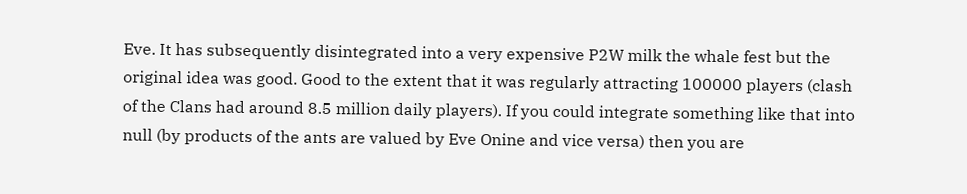Eve. It has subsequently disintegrated into a very expensive P2W milk the whale fest but the original idea was good. Good to the extent that it was regularly attracting 100000 players (clash of the Clans had around 8.5 million daily players). If you could integrate something like that into null (by products of the ants are valued by Eve Onine and vice versa) then you are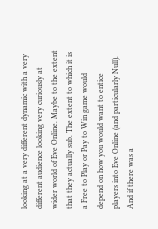looking at a very different dynamic with a very different audience looking very curiously at wider world of Eve Online. Maybe to the extent that they actually sub. The extent to which it is a Free to Play or Pay to Win game would depend on how you would want to entice players into Eve Online (and particularly Null). And if there was a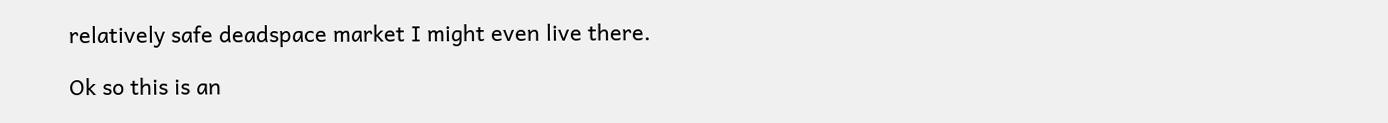relatively safe deadspace market I might even live there.

Ok so this is an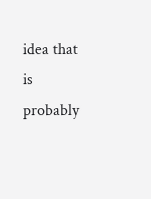idea that is probably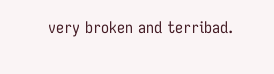very broken and terribad.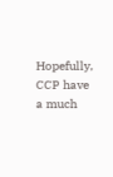Hopefully, CCP have a much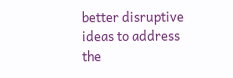better disruptive ideas to address the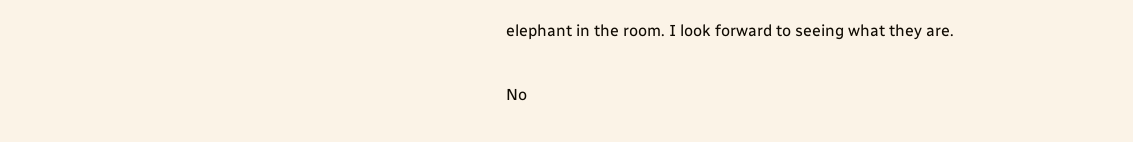elephant in the room. I look forward to seeing what they are.

No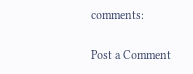comments:

Post a Comment